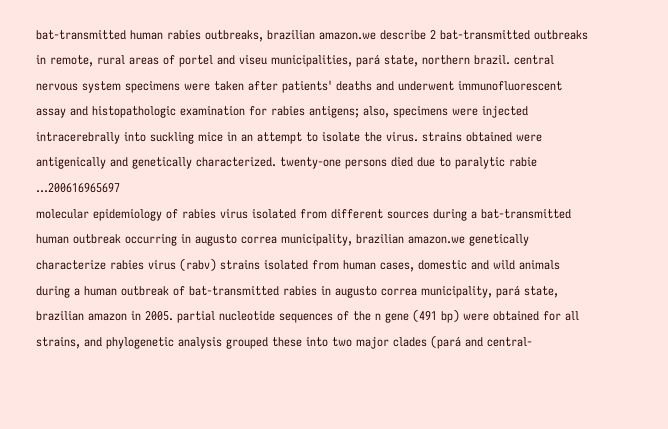bat-transmitted human rabies outbreaks, brazilian amazon.we describe 2 bat-transmitted outbreaks in remote, rural areas of portel and viseu municipalities, pará state, northern brazil. central nervous system specimens were taken after patients' deaths and underwent immunofluorescent assay and histopathologic examination for rabies antigens; also, specimens were injected intracerebrally into suckling mice in an attempt to isolate the virus. strains obtained were antigenically and genetically characterized. twenty-one persons died due to paralytic rabie ...200616965697
molecular epidemiology of rabies virus isolated from different sources during a bat-transmitted human outbreak occurring in augusto correa municipality, brazilian amazon.we genetically characterize rabies virus (rabv) strains isolated from human cases, domestic and wild animals during a human outbreak of bat-transmitted rabies in augusto correa municipality, pará state, brazilian amazon in 2005. partial nucleotide sequences of the n gene (491 bp) were obtained for all strains, and phylogenetic analysis grouped these into two major clades (pará and central-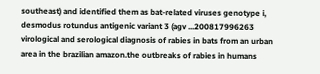southeast) and identified them as bat-related viruses genotype i, desmodus rotundus antigenic variant 3 (agv ...200817996263
virological and serological diagnosis of rabies in bats from an urban area in the brazilian amazon.the outbreaks of rabies in humans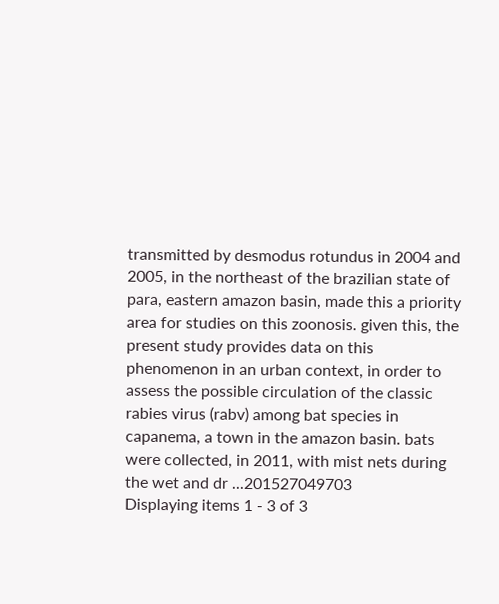transmitted by desmodus rotundus in 2004 and 2005, in the northeast of the brazilian state of para, eastern amazon basin, made this a priority area for studies on this zoonosis. given this, the present study provides data on this phenomenon in an urban context, in order to assess the possible circulation of the classic rabies virus (rabv) among bat species in capanema, a town in the amazon basin. bats were collected, in 2011, with mist nets during the wet and dr ...201527049703
Displaying items 1 - 3 of 3